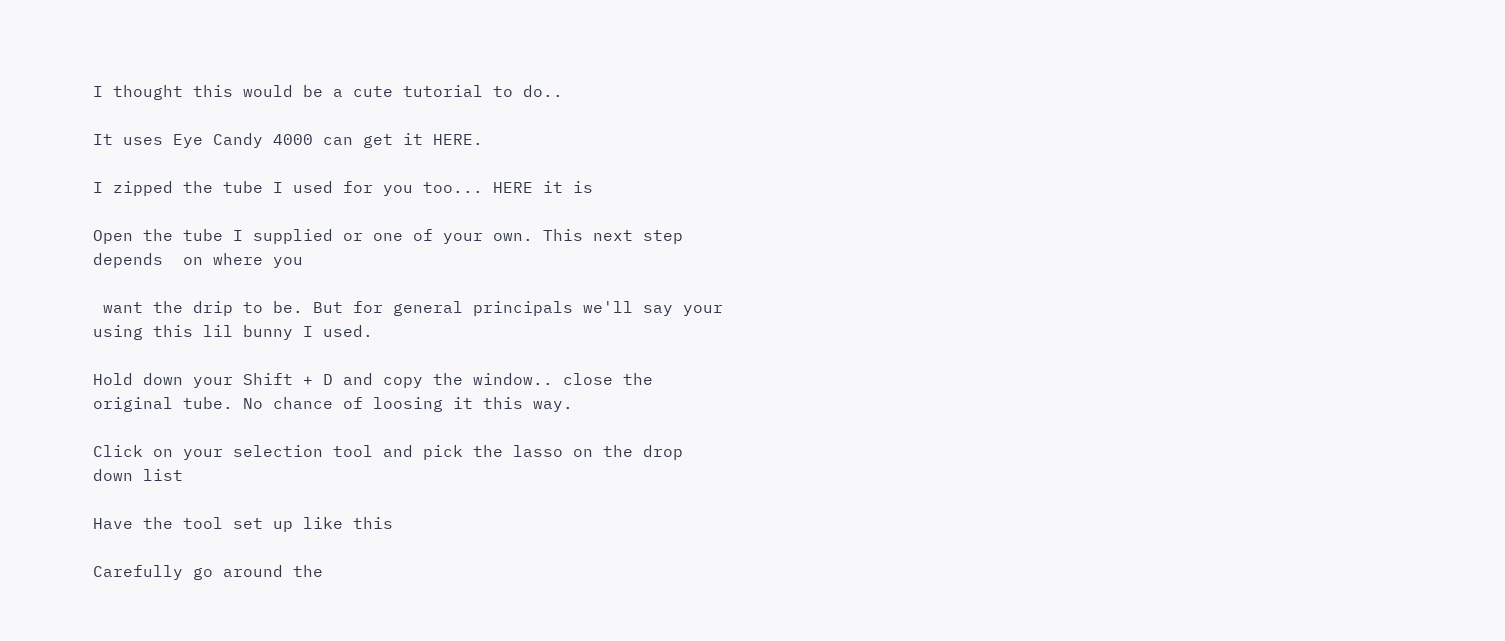I thought this would be a cute tutorial to do..

It uses Eye Candy 4000 can get it HERE.

I zipped the tube I used for you too... HERE it is

Open the tube I supplied or one of your own. This next step depends  on where you

 want the drip to be. But for general principals we'll say your using this lil bunny I used.

Hold down your Shift + D and copy the window.. close the original tube. No chance of loosing it this way.

Click on your selection tool and pick the lasso on the drop down list

Have the tool set up like this

Carefully go around the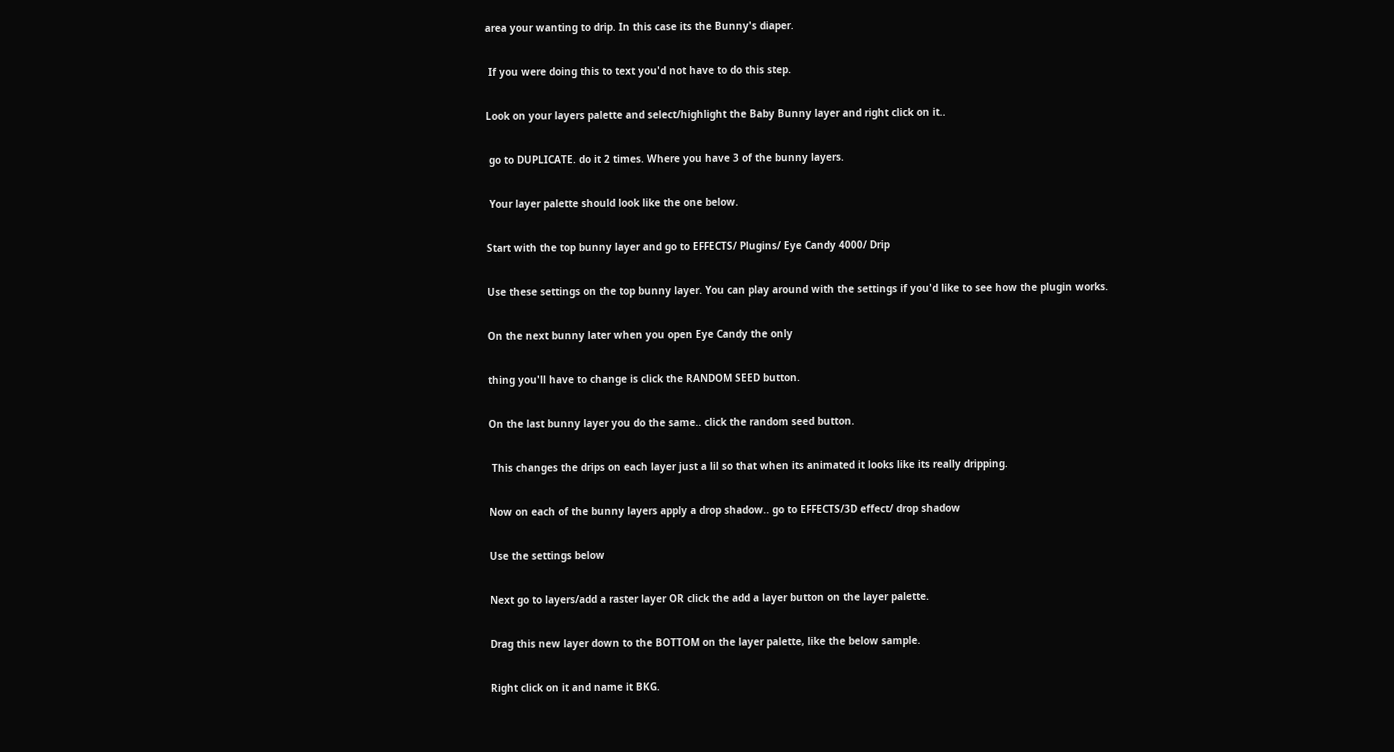area your wanting to drip. In this case its the Bunny's diaper.

 If you were doing this to text you'd not have to do this step.

Look on your layers palette and select/highlight the Baby Bunny layer and right click on it..

 go to DUPLICATE. do it 2 times. Where you have 3 of the bunny layers.

 Your layer palette should look like the one below.

Start with the top bunny layer and go to EFFECTS/ Plugins/ Eye Candy 4000/ Drip

Use these settings on the top bunny layer. You can play around with the settings if you'd like to see how the plugin works.

On the next bunny later when you open Eye Candy the only

thing you'll have to change is click the RANDOM SEED button.

On the last bunny layer you do the same.. click the random seed button.

 This changes the drips on each layer just a lil so that when its animated it looks like its really dripping.

Now on each of the bunny layers apply a drop shadow.. go to EFFECTS/3D effect/ drop shadow

Use the settings below

Next go to layers/add a raster layer OR click the add a layer button on the layer palette.

Drag this new layer down to the BOTTOM on the layer palette, like the below sample.

Right click on it and name it BKG.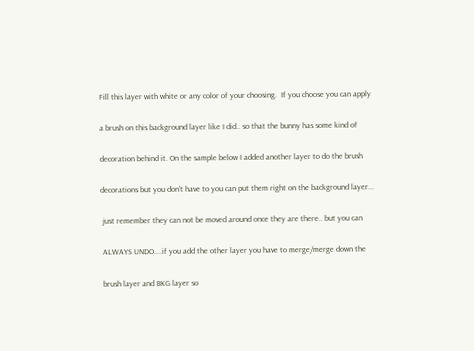Fill this layer with white or any color of your choosing.  If you choose you can apply

a brush on this background layer like I did.. so that the bunny has some kind of

decoration behind it. On the sample below I added another layer to do the brush

decorations but you don't have to you can put them right on the background layer...

 just remember they can not be moved around once they are there.. but you can

 ALWAYS UNDO....if you add the other layer you have to merge/merge down the

 brush layer and BKG layer so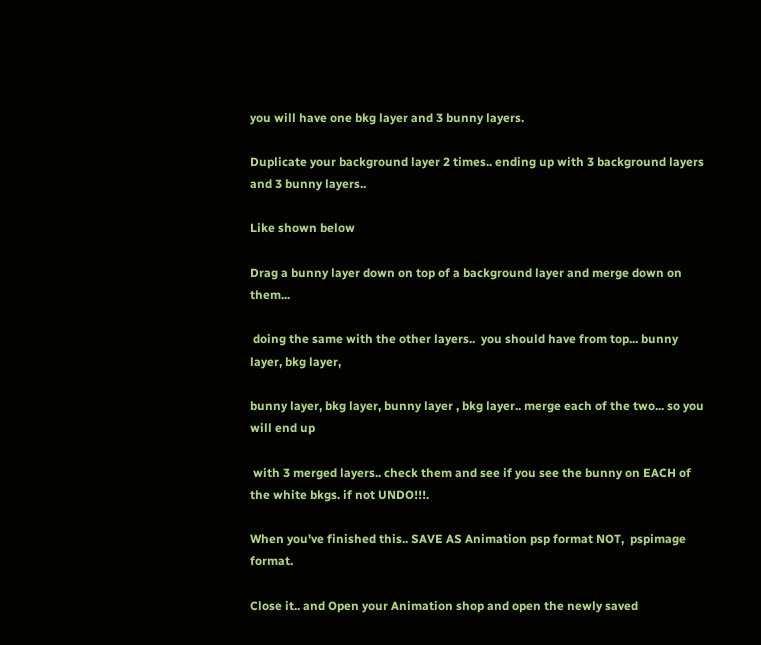you will have one bkg layer and 3 bunny layers.

Duplicate your background layer 2 times.. ending up with 3 background layers and 3 bunny layers..

Like shown below

Drag a bunny layer down on top of a background layer and merge down on them...

 doing the same with the other layers..  you should have from top... bunny layer, bkg layer,

bunny layer, bkg layer, bunny layer , bkg layer.. merge each of the two... so you will end up

 with 3 merged layers.. check them and see if you see the bunny on EACH of the white bkgs. if not UNDO!!!.

When you've finished this.. SAVE AS Animation psp format NOT,  pspimage format.

Close it.. and Open your Animation shop and open the newly saved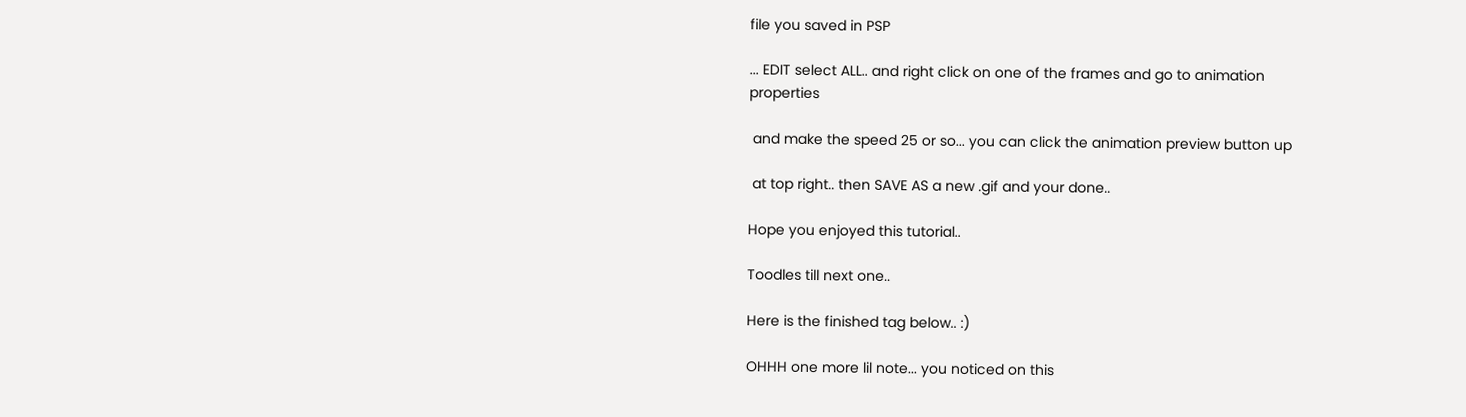file you saved in PSP

... EDIT select ALL.. and right click on one of the frames and go to animation properties

 and make the speed 25 or so... you can click the animation preview button up

 at top right.. then SAVE AS a new .gif and your done..

Hope you enjoyed this tutorial..

Toodles till next one..

Here is the finished tag below.. :)

OHHH one more lil note... you noticed on this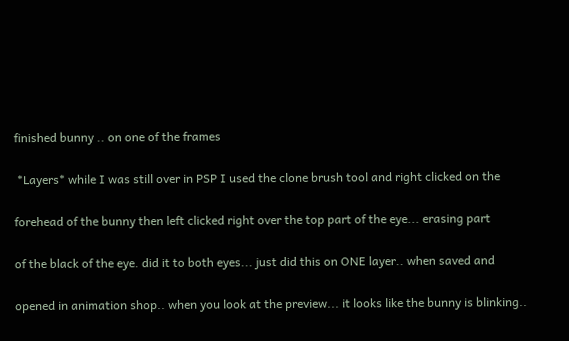finished bunny .. on one of the frames

 *Layers* while I was still over in PSP I used the clone brush tool and right clicked on the

forehead of the bunny then left clicked right over the top part of the eye... erasing part

of the black of the eye. did it to both eyes... just did this on ONE layer.. when saved and

opened in animation shop.. when you look at the preview... it looks like the bunny is blinking..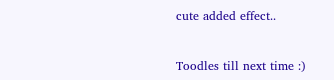cute added effect..


Toodles till next time :)